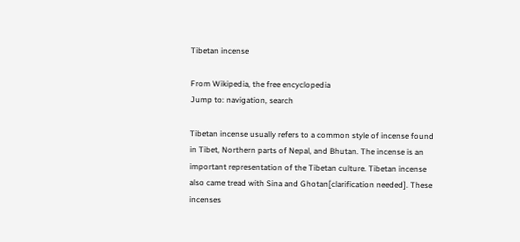Tibetan incense

From Wikipedia, the free encyclopedia
Jump to: navigation, search

Tibetan incense usually refers to a common style of incense found in Tibet, Northern parts of Nepal, and Bhutan. The incense is an important representation of the Tibetan culture. Tibetan incense also came tread with Sina and Ghotan[clarification needed]. These incenses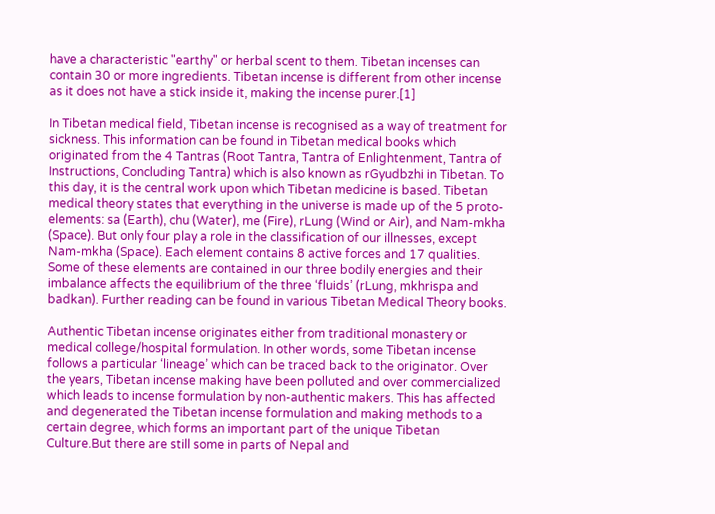have a characteristic "earthy" or herbal scent to them. Tibetan incenses can contain 30 or more ingredients. Tibetan incense is different from other incense as it does not have a stick inside it, making the incense purer.[1]

In Tibetan medical field, Tibetan incense is recognised as a way of treatment for sickness. This information can be found in Tibetan medical books which originated from the 4 Tantras (Root Tantra, Tantra of Enlightenment, Tantra of Instructions, Concluding Tantra) which is also known as rGyudbzhi in Tibetan. To this day, it is the central work upon which Tibetan medicine is based. Tibetan medical theory states that everything in the universe is made up of the 5 proto-elements: sa (Earth), chu (Water), me (Fire), rLung (Wind or Air), and Nam-mkha (Space). But only four play a role in the classification of our illnesses, except Nam-mkha (Space). Each element contains 8 active forces and 17 qualities. Some of these elements are contained in our three bodily energies and their imbalance affects the equilibrium of the three ‘fluids’ (rLung, mkhrispa and badkan). Further reading can be found in various Tibetan Medical Theory books.

Authentic Tibetan incense originates either from traditional monastery or medical college/hospital formulation. In other words, some Tibetan incense follows a particular ‘lineage’ which can be traced back to the originator. Over the years, Tibetan incense making have been polluted and over commercialized which leads to incense formulation by non-authentic makers. This has affected and degenerated the Tibetan incense formulation and making methods to a certain degree, which forms an important part of the unique Tibetan Culture.But there are still some in parts of Nepal and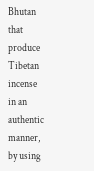Bhutan that produce Tibetan incense in an authentic manner, by using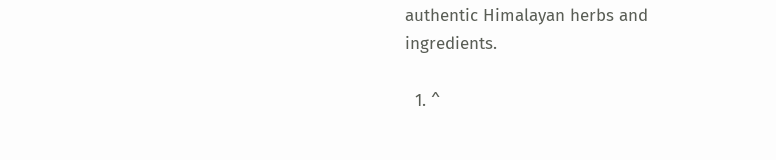authentic Himalayan herbs and ingredients.

  1. ^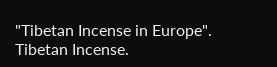"Tibetan Incense in Europe". Tibetan Incense.